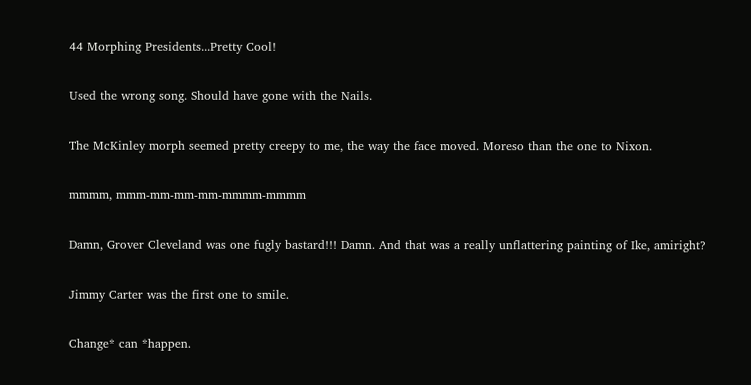44 Morphing Presidents...Pretty Cool!

Used the wrong song. Should have gone with the Nails.

The McKinley morph seemed pretty creepy to me, the way the face moved. Moreso than the one to Nixon.

mmmm, mmm-mm-mm-mm-mmmm-mmmm

Damn, Grover Cleveland was one fugly bastard!!! Damn. And that was a really unflattering painting of Ike, amiright?

Jimmy Carter was the first one to smile.

Change* can *happen.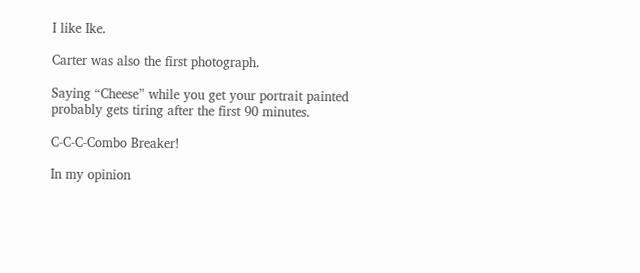I like Ike.

Carter was also the first photograph.

Saying “Cheese” while you get your portrait painted probably gets tiring after the first 90 minutes.

C-C-C-Combo Breaker!

In my opinion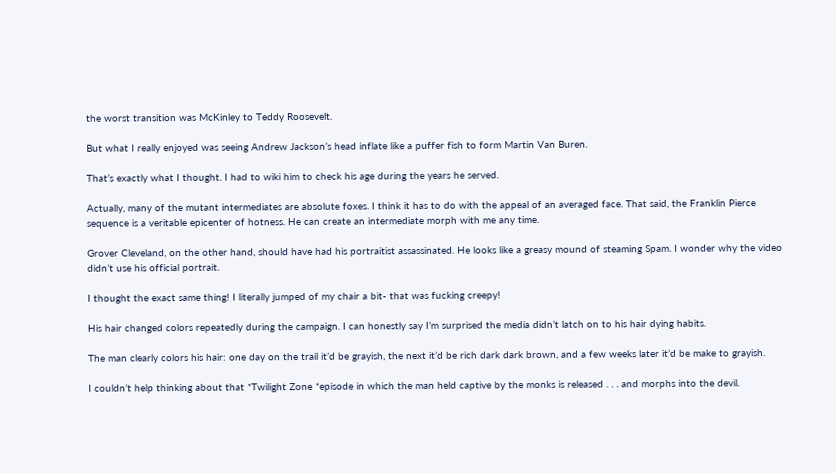the worst transition was McKinley to Teddy Roosevelt.

But what I really enjoyed was seeing Andrew Jackson’s head inflate like a puffer fish to form Martin Van Buren.

That’s exactly what I thought. I had to wiki him to check his age during the years he served.

Actually, many of the mutant intermediates are absolute foxes. I think it has to do with the appeal of an averaged face. That said, the Franklin Pierce sequence is a veritable epicenter of hotness. He can create an intermediate morph with me any time.

Grover Cleveland, on the other hand, should have had his portraitist assassinated. He looks like a greasy mound of steaming Spam. I wonder why the video didn’t use his official portrait.

I thought the exact same thing! I literally jumped of my chair a bit- that was fucking creepy!

His hair changed colors repeatedly during the campaign. I can honestly say I’m surprised the media didn’t latch on to his hair dying habits.

The man clearly colors his hair: one day on the trail it’d be grayish, the next it’d be rich dark dark brown, and a few weeks later it’d be make to grayish.

I couldn’t help thinking about that *Twilight Zone *episode in which the man held captive by the monks is released . . . and morphs into the devil.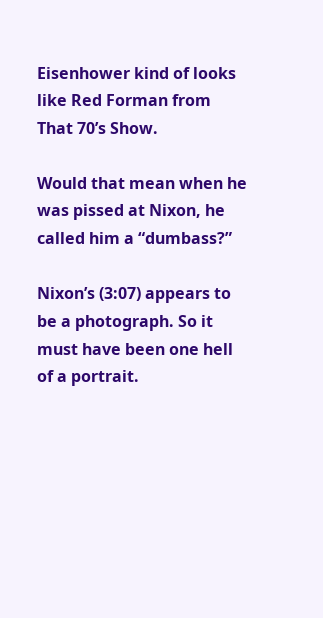Eisenhower kind of looks like Red Forman from That 70’s Show.

Would that mean when he was pissed at Nixon, he called him a “dumbass?”

Nixon’s (3:07) appears to be a photograph. So it must have been one hell of a portrait.